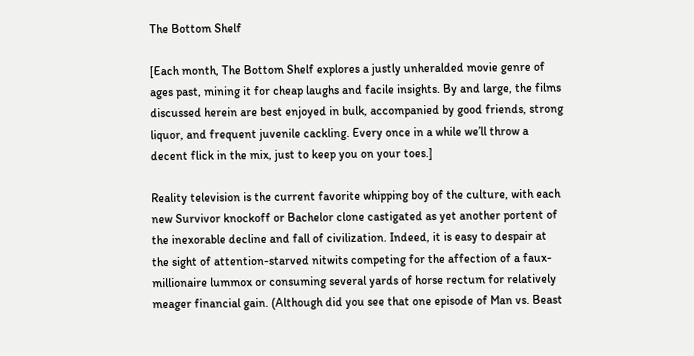The Bottom Shelf

[Each month, The Bottom Shelf explores a justly unheralded movie genre of ages past, mining it for cheap laughs and facile insights. By and large, the films discussed herein are best enjoyed in bulk, accompanied by good friends, strong liquor, and frequent juvenile cackling. Every once in a while we’ll throw a decent flick in the mix, just to keep you on your toes.]

Reality television is the current favorite whipping boy of the culture, with each new Survivor knockoff or Bachelor clone castigated as yet another portent of the inexorable decline and fall of civilization. Indeed, it is easy to despair at the sight of attention-starved nitwits competing for the affection of a faux-millionaire lummox or consuming several yards of horse rectum for relatively meager financial gain. (Although did you see that one episode of Man vs. Beast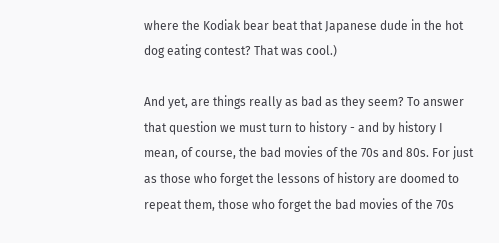where the Kodiak bear beat that Japanese dude in the hot dog eating contest? That was cool.)

And yet, are things really as bad as they seem? To answer that question we must turn to history - and by history I mean, of course, the bad movies of the 70s and 80s. For just as those who forget the lessons of history are doomed to repeat them, those who forget the bad movies of the 70s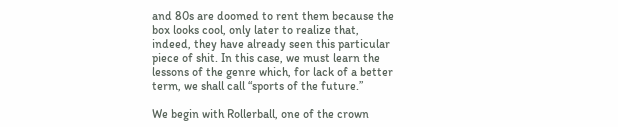and 80s are doomed to rent them because the box looks cool, only later to realize that, indeed, they have already seen this particular piece of shit. In this case, we must learn the lessons of the genre which, for lack of a better term, we shall call “sports of the future.”

We begin with Rollerball, one of the crown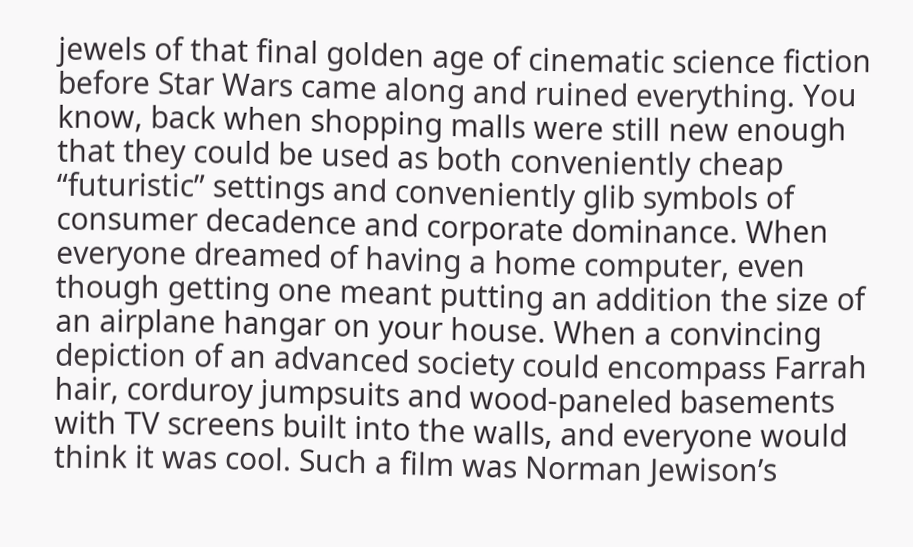jewels of that final golden age of cinematic science fiction before Star Wars came along and ruined everything. You know, back when shopping malls were still new enough that they could be used as both conveniently cheap “futuristic” settings and conveniently glib symbols of consumer decadence and corporate dominance. When everyone dreamed of having a home computer, even though getting one meant putting an addition the size of an airplane hangar on your house. When a convincing depiction of an advanced society could encompass Farrah hair, corduroy jumpsuits and wood-paneled basements with TV screens built into the walls, and everyone would think it was cool. Such a film was Norman Jewison’s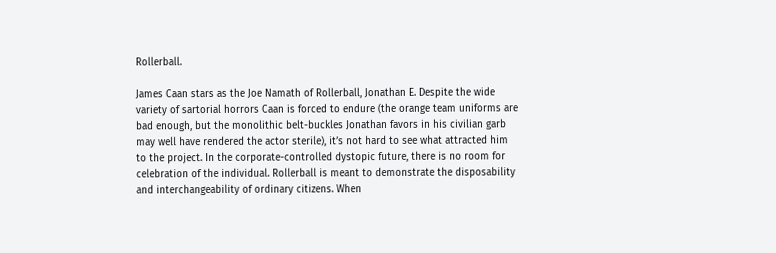Rollerball.

James Caan stars as the Joe Namath of Rollerball, Jonathan E. Despite the wide variety of sartorial horrors Caan is forced to endure (the orange team uniforms are bad enough, but the monolithic belt-buckles Jonathan favors in his civilian garb may well have rendered the actor sterile), it’s not hard to see what attracted him to the project. In the corporate-controlled dystopic future, there is no room for celebration of the individual. Rollerball is meant to demonstrate the disposability and interchangeability of ordinary citizens. When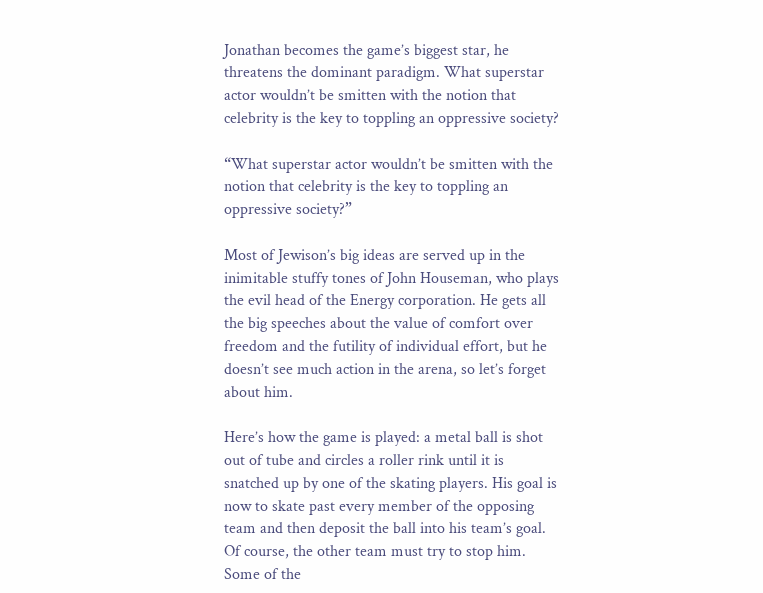Jonathan becomes the game’s biggest star, he threatens the dominant paradigm. What superstar actor wouldn’t be smitten with the notion that celebrity is the key to toppling an oppressive society?

“What superstar actor wouldn’t be smitten with the notion that celebrity is the key to toppling an oppressive society?”

Most of Jewison’s big ideas are served up in the inimitable stuffy tones of John Houseman, who plays the evil head of the Energy corporation. He gets all the big speeches about the value of comfort over freedom and the futility of individual effort, but he doesn’t see much action in the arena, so let’s forget about him.

Here’s how the game is played: a metal ball is shot out of tube and circles a roller rink until it is snatched up by one of the skating players. His goal is now to skate past every member of the opposing team and then deposit the ball into his team’s goal. Of course, the other team must try to stop him. Some of the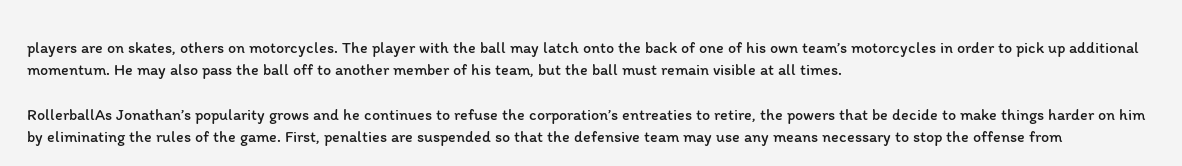players are on skates, others on motorcycles. The player with the ball may latch onto the back of one of his own team’s motorcycles in order to pick up additional momentum. He may also pass the ball off to another member of his team, but the ball must remain visible at all times.

RollerballAs Jonathan’s popularity grows and he continues to refuse the corporation’s entreaties to retire, the powers that be decide to make things harder on him by eliminating the rules of the game. First, penalties are suspended so that the defensive team may use any means necessary to stop the offense from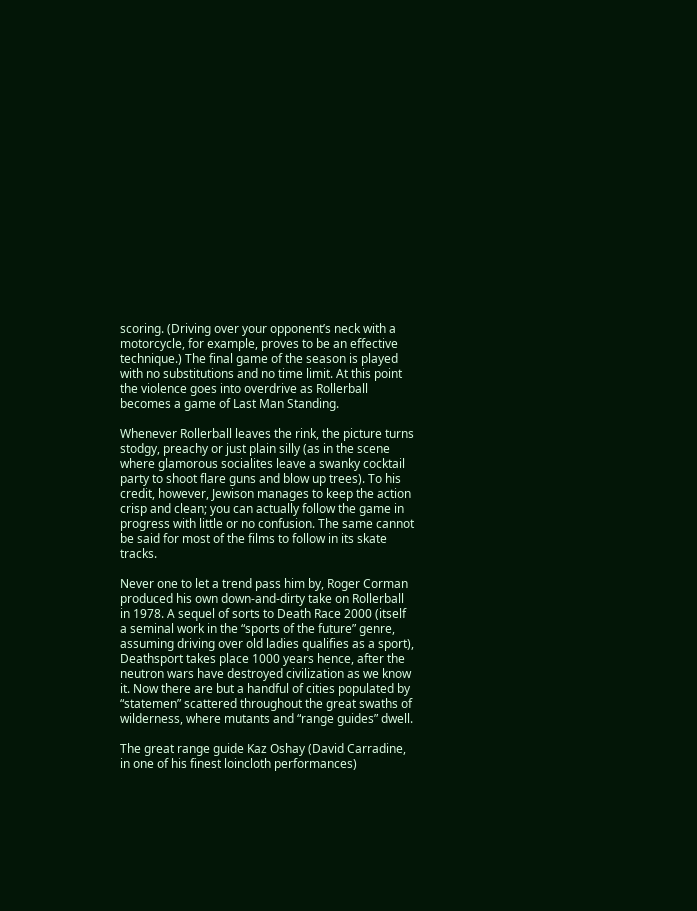scoring. (Driving over your opponent’s neck with a motorcycle, for example, proves to be an effective technique.) The final game of the season is played with no substitutions and no time limit. At this point the violence goes into overdrive as Rollerball becomes a game of Last Man Standing.

Whenever Rollerball leaves the rink, the picture turns stodgy, preachy or just plain silly (as in the scene where glamorous socialites leave a swanky cocktail party to shoot flare guns and blow up trees). To his credit, however, Jewison manages to keep the action crisp and clean; you can actually follow the game in progress with little or no confusion. The same cannot be said for most of the films to follow in its skate tracks.

Never one to let a trend pass him by, Roger Corman produced his own down-and-dirty take on Rollerball in 1978. A sequel of sorts to Death Race 2000 (itself a seminal work in the “sports of the future” genre, assuming driving over old ladies qualifies as a sport), Deathsport takes place 1000 years hence, after the neutron wars have destroyed civilization as we know it. Now there are but a handful of cities populated by “statemen” scattered throughout the great swaths of wilderness, where mutants and “range guides” dwell.

The great range guide Kaz Oshay (David Carradine, in one of his finest loincloth performances)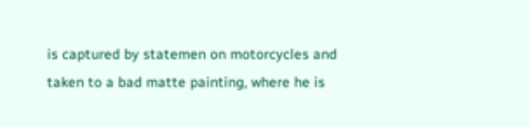is captured by statemen on motorcycles and taken to a bad matte painting, where he is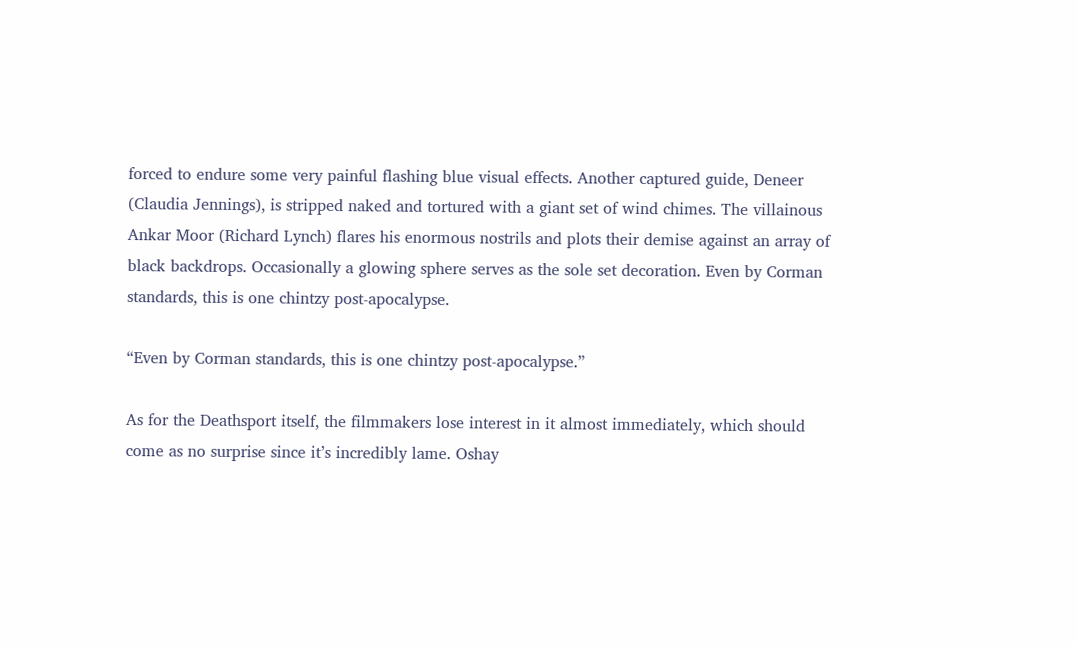forced to endure some very painful flashing blue visual effects. Another captured guide, Deneer (Claudia Jennings), is stripped naked and tortured with a giant set of wind chimes. The villainous Ankar Moor (Richard Lynch) flares his enormous nostrils and plots their demise against an array of black backdrops. Occasionally a glowing sphere serves as the sole set decoration. Even by Corman standards, this is one chintzy post-apocalypse.

“Even by Corman standards, this is one chintzy post-apocalypse.”

As for the Deathsport itself, the filmmakers lose interest in it almost immediately, which should come as no surprise since it’s incredibly lame. Oshay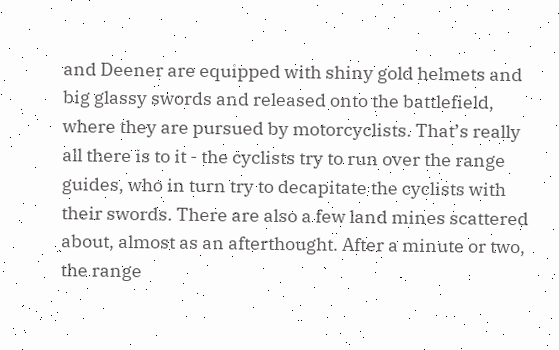and Deener are equipped with shiny gold helmets and big glassy swords and released onto the battlefield, where they are pursued by motorcyclists. That’s really all there is to it - the cyclists try to run over the range guides, who in turn try to decapitate the cyclists with their swords. There are also a few land mines scattered about, almost as an afterthought. After a minute or two, the range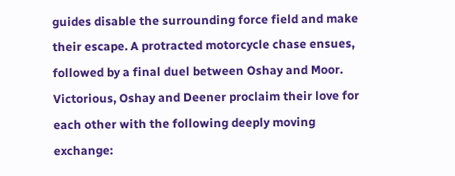guides disable the surrounding force field and make their escape. A protracted motorcycle chase ensues, followed by a final duel between Oshay and Moor. Victorious, Oshay and Deener proclaim their love for each other with the following deeply moving exchange: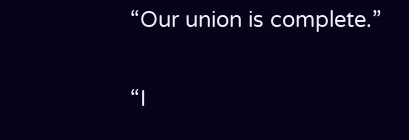“Our union is complete.”

“I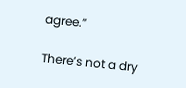agree.”

There’s not a dry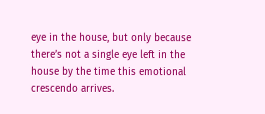eye in the house, but only because there’s not a single eye left in the house by the time this emotional crescendo arrives.